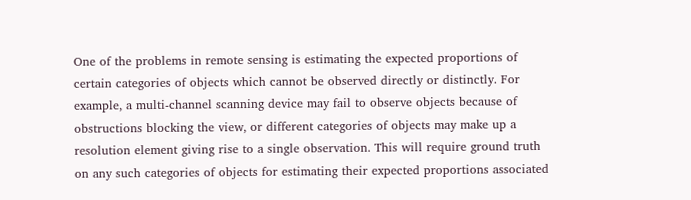One of the problems in remote sensing is estimating the expected proportions of certain categories of objects which cannot be observed directly or distinctly. For example, a multi-channel scanning device may fail to observe objects because of obstructions blocking the view, or different categories of objects may make up a resolution element giving rise to a single observation. This will require ground truth on any such categories of objects for estimating their expected proportions associated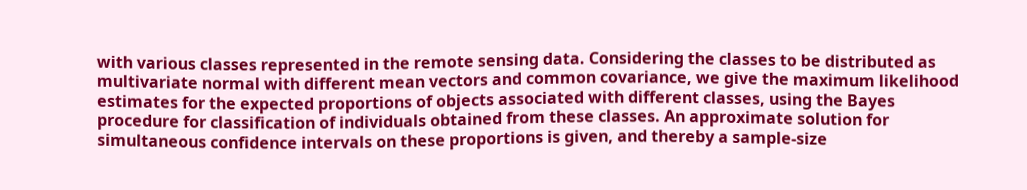with various classes represented in the remote sensing data. Considering the classes to be distributed as multivariate normal with different mean vectors and common covariance, we give the maximum likelihood estimates for the expected proportions of objects associated with different classes, using the Bayes procedure for classification of individuals obtained from these classes. An approximate solution for simultaneous confidence intervals on these proportions is given, and thereby a sample-size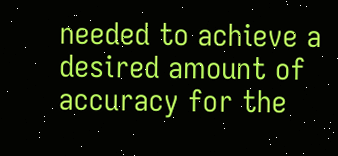needed to achieve a desired amount of accuracy for the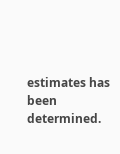estimates has been determined.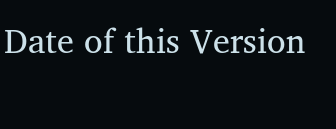Date of this Version